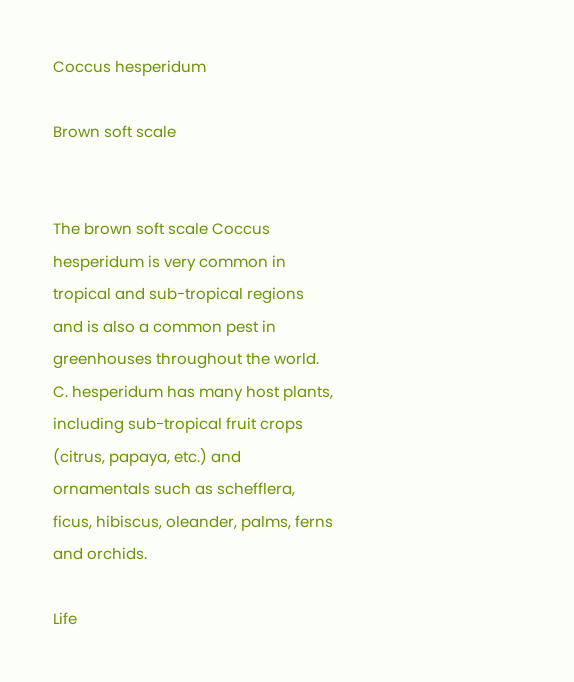Coccus hesperidum

Brown soft scale


The brown soft scale Coccus hesperidum is very common in tropical and sub-tropical regions and is also a common pest in greenhouses throughout the world. C. hesperidum has many host plants, including sub-tropical fruit crops (citrus, papaya, etc.) and ornamentals such as schefflera, ficus, hibiscus, oleander, palms, ferns and orchids.

Life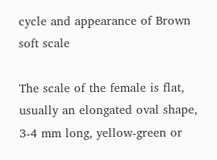cycle and appearance of Brown soft scale

The scale of the female is flat, usually an elongated oval shape, 3-4 mm long, yellow-green or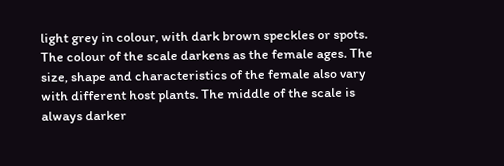light grey in colour, with dark brown speckles or spots. The colour of the scale darkens as the female ages. The size, shape and characteristics of the female also vary with different host plants. The middle of the scale is always darker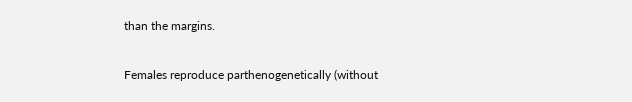than the margins.

Females reproduce parthenogenetically (without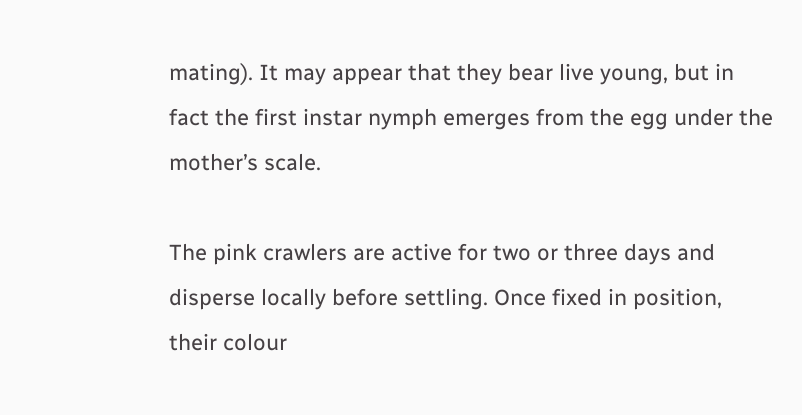mating). It may appear that they bear live young, but in fact the first instar nymph emerges from the egg under the mother’s scale.

The pink crawlers are active for two or three days and disperse locally before settling. Once fixed in position, their colour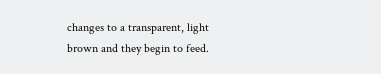changes to a transparent, light brown and they begin to feed.